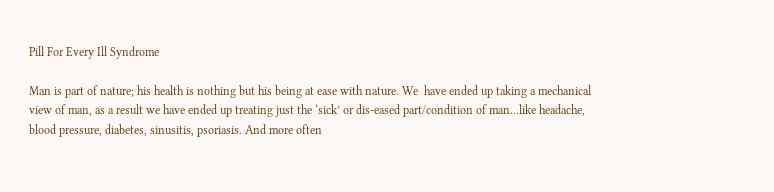Pill For Every Ill Syndrome

Man is part of nature; his health is nothing but his being at ease with nature. We  have ended up taking a mechanical view of man, as a result we have ended up treating just the ‘sick’ or dis-eased part/condition of man...like headache, blood pressure, diabetes, sinusitis, psoriasis. And more often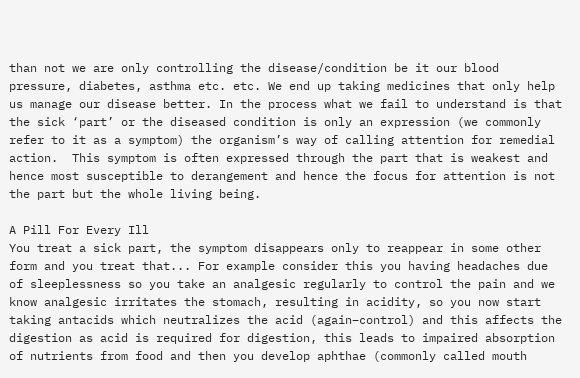than not we are only controlling the disease/condition be it our blood pressure, diabetes, asthma etc. etc. We end up taking medicines that only help us manage our disease better. In the process what we fail to understand is that the sick ‘part’ or the diseased condition is only an expression (we commonly refer to it as a symptom) the organism’s way of calling attention for remedial action.  This symptom is often expressed through the part that is weakest and hence most susceptible to derangement and hence the focus for attention is not the part but the whole living being.

A Pill For Every Ill
You treat a sick part, the symptom disappears only to reappear in some other form and you treat that... For example consider this you having headaches due of sleeplessness so you take an analgesic regularly to control the pain and we know analgesic irritates the stomach, resulting in acidity, so you now start taking antacids which neutralizes the acid (again–control) and this affects the digestion as acid is required for digestion, this leads to impaired absorption of nutrients from food and then you develop aphthae (commonly called mouth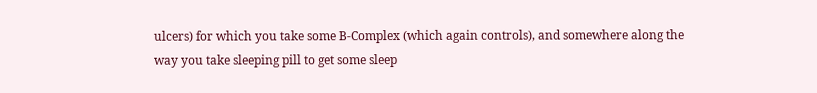ulcers) for which you take some B-Complex (which again controls), and somewhere along the way you take sleeping pill to get some sleep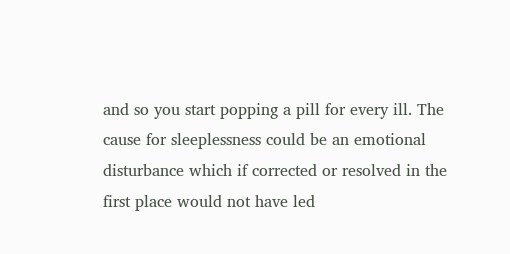and so you start popping a pill for every ill. The cause for sleeplessness could be an emotional disturbance which if corrected or resolved in the first place would not have led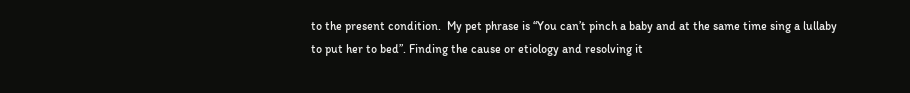to the present condition.  My pet phrase is “You can’t pinch a baby and at the same time sing a lullaby to put her to bed”. Finding the cause or etiology and resolving it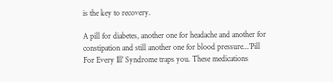is the key to recovery.

A pill for diabetes, another one for headache and another for constipation and still another one for blood pressure...’Pill For Every Ill’ Syndrome traps you. These medications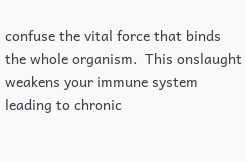confuse the vital force that binds the whole organism.  This onslaught weakens your immune system leading to chronic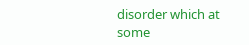disorder which at some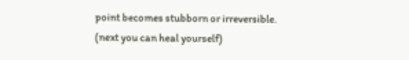point becomes stubborn or irreversible.
(next you can heal yourself)